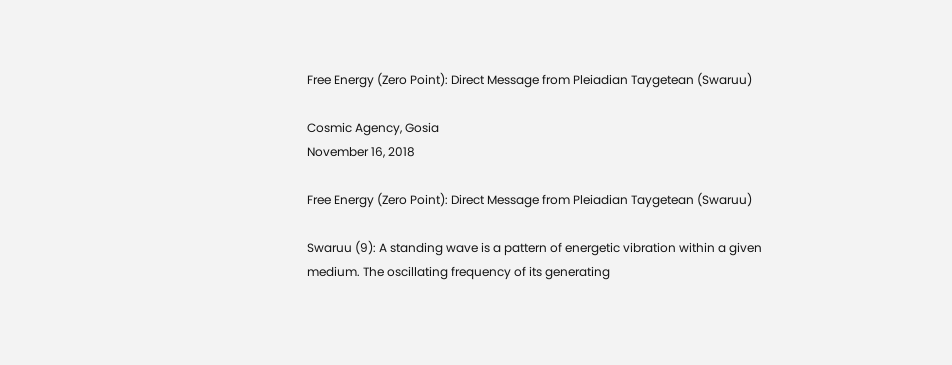Free Energy (Zero Point): Direct Message from Pleiadian Taygetean (Swaruu)

Cosmic Agency, Gosia
November 16, 2018

Free Energy (Zero Point): Direct Message from Pleiadian Taygetean (Swaruu)

Swaruu (9): A standing wave is a pattern of energetic vibration within a given medium. The oscillating frequency of its generating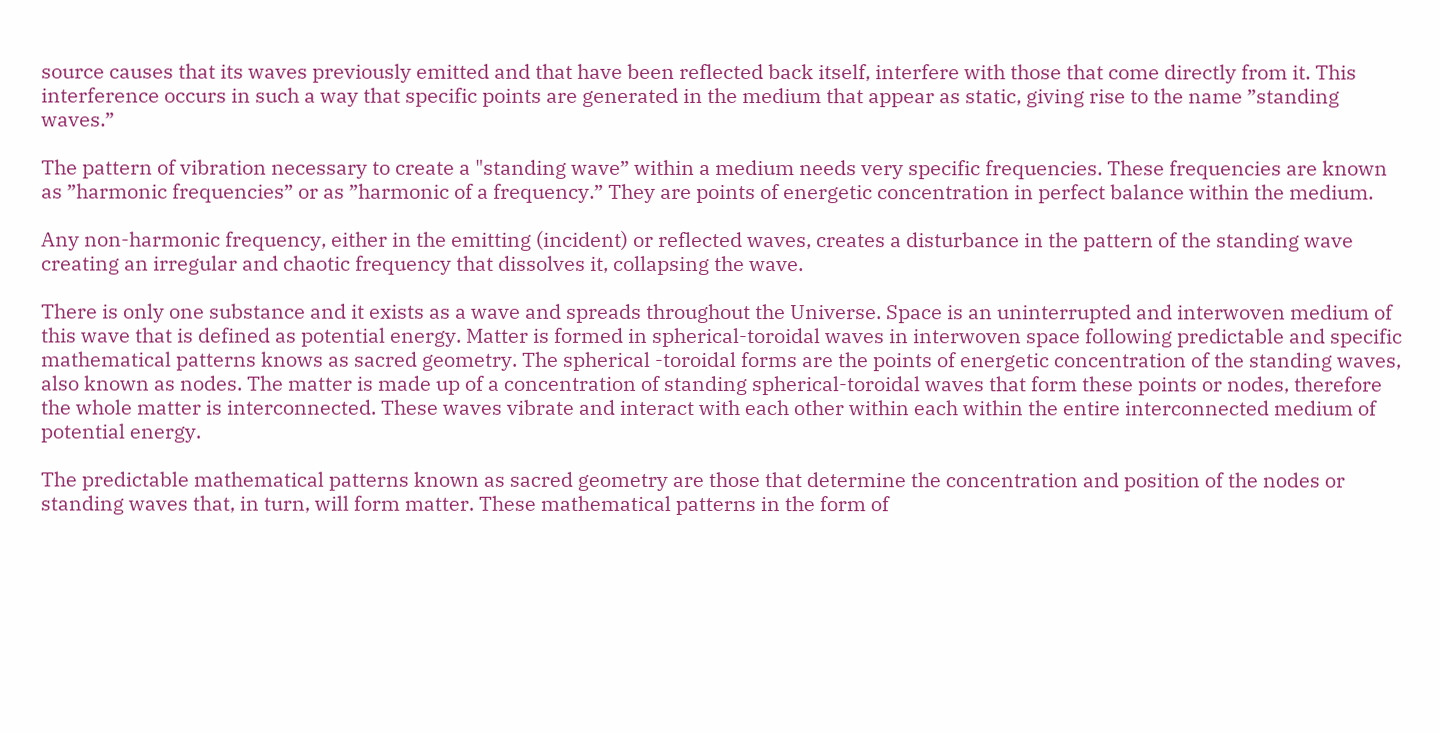source causes that its waves previously emitted and that have been reflected back itself, interfere with those that come directly from it. This interference occurs in such a way that specific points are generated in the medium that appear as static, giving rise to the name ”standing waves.”

The pattern of vibration necessary to create a "standing wave” within a medium needs very specific frequencies. These frequencies are known as ”harmonic frequencies” or as ”harmonic of a frequency.” They are points of energetic concentration in perfect balance within the medium.

Any non-harmonic frequency, either in the emitting (incident) or reflected waves, creates a disturbance in the pattern of the standing wave creating an irregular and chaotic frequency that dissolves it, collapsing the wave.

There is only one substance and it exists as a wave and spreads throughout the Universe. Space is an uninterrupted and interwoven medium of this wave that is defined as potential energy. Matter is formed in spherical-toroidal waves in interwoven space following predictable and specific mathematical patterns knows as sacred geometry. The spherical -toroidal forms are the points of energetic concentration of the standing waves, also known as nodes. The matter is made up of a concentration of standing spherical-toroidal waves that form these points or nodes, therefore the whole matter is interconnected. These waves vibrate and interact with each other within each within the entire interconnected medium of potential energy.

The predictable mathematical patterns known as sacred geometry are those that determine the concentration and position of the nodes or standing waves that, in turn, will form matter. These mathematical patterns in the form of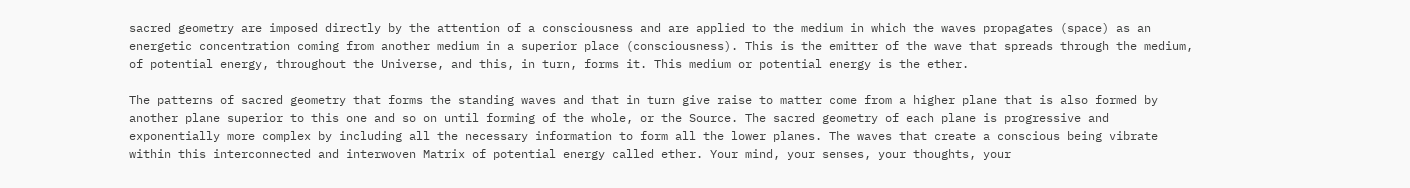sacred geometry are imposed directly by the attention of a consciousness and are applied to the medium in which the waves propagates (space) as an energetic concentration coming from another medium in a superior place (consciousness). This is the emitter of the wave that spreads through the medium, of potential energy, throughout the Universe, and this, in turn, forms it. This medium or potential energy is the ether.

The patterns of sacred geometry that forms the standing waves and that in turn give raise to matter come from a higher plane that is also formed by another plane superior to this one and so on until forming of the whole, or the Source. The sacred geometry of each plane is progressive and exponentially more complex by including all the necessary information to form all the lower planes. The waves that create a conscious being vibrate within this interconnected and interwoven Matrix of potential energy called ether. Your mind, your senses, your thoughts, your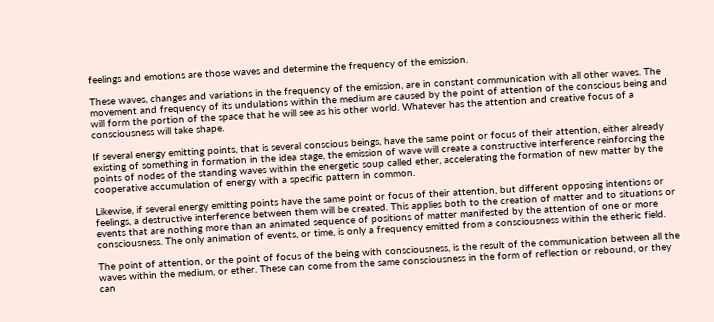feelings and emotions are those waves and determine the frequency of the emission.

These waves, changes and variations in the frequency of the emission, are in constant communication with all other waves. The movement and frequency of its undulations within the medium are caused by the point of attention of the conscious being and will form the portion of the space that he will see as his other world. Whatever has the attention and creative focus of a consciousness will take shape.

If several energy emitting points, that is several conscious beings, have the same point or focus of their attention, either already existing of something in formation in the idea stage, the emission of wave will create a constructive interference reinforcing the points of nodes of the standing waves within the energetic soup called ether, accelerating the formation of new matter by the cooperative accumulation of energy with a specific pattern in common.

Likewise, if several energy emitting points have the same point or focus of their attention, but different opposing intentions or feelings, a destructive interference between them will be created. This applies both to the creation of matter and to situations or events that are nothing more than an animated sequence of positions of matter manifested by the attention of one or more consciousness. The only animation of events, or time, is only a frequency emitted from a consciousness within the etheric field.

The point of attention, or the point of focus of the being with consciousness, is the result of the communication between all the waves within the medium, or ether. These can come from the same consciousness in the form of reflection or rebound, or they can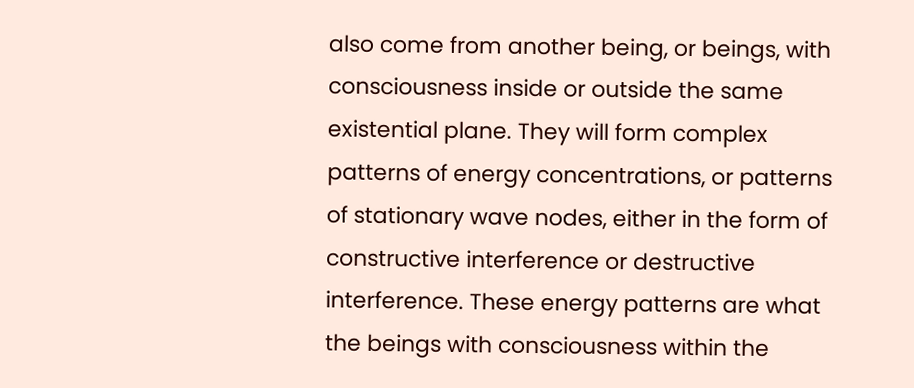also come from another being, or beings, with consciousness inside or outside the same existential plane. They will form complex patterns of energy concentrations, or patterns of stationary wave nodes, either in the form of constructive interference or destructive interference. These energy patterns are what the beings with consciousness within the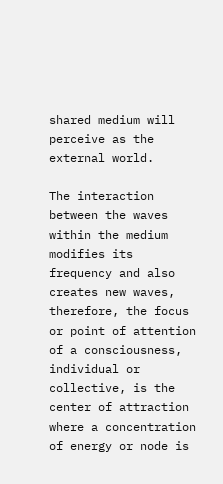shared medium will perceive as the external world.

The interaction between the waves within the medium modifies its frequency and also creates new waves, therefore, the focus or point of attention of a consciousness, individual or collective, is the center of attraction where a concentration of energy or node is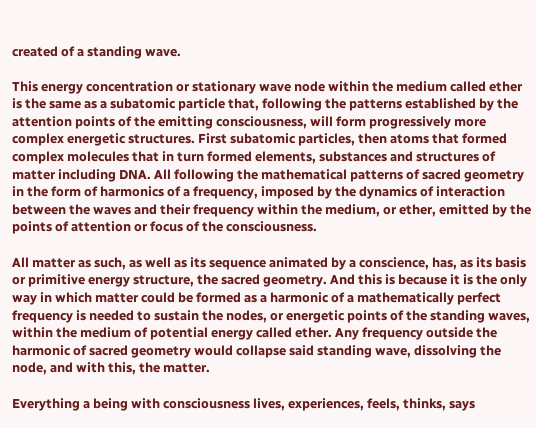created of a standing wave.

This energy concentration or stationary wave node within the medium called ether is the same as a subatomic particle that, following the patterns established by the attention points of the emitting consciousness, will form progressively more complex energetic structures. First subatomic particles, then atoms that formed complex molecules that in turn formed elements, substances and structures of matter including DNA. All following the mathematical patterns of sacred geometry in the form of harmonics of a frequency, imposed by the dynamics of interaction between the waves and their frequency within the medium, or ether, emitted by the points of attention or focus of the consciousness.

All matter as such, as well as its sequence animated by a conscience, has, as its basis or primitive energy structure, the sacred geometry. And this is because it is the only way in which matter could be formed as a harmonic of a mathematically perfect frequency is needed to sustain the nodes, or energetic points of the standing waves, within the medium of potential energy called ether. Any frequency outside the harmonic of sacred geometry would collapse said standing wave, dissolving the node, and with this, the matter.

Everything a being with consciousness lives, experiences, feels, thinks, says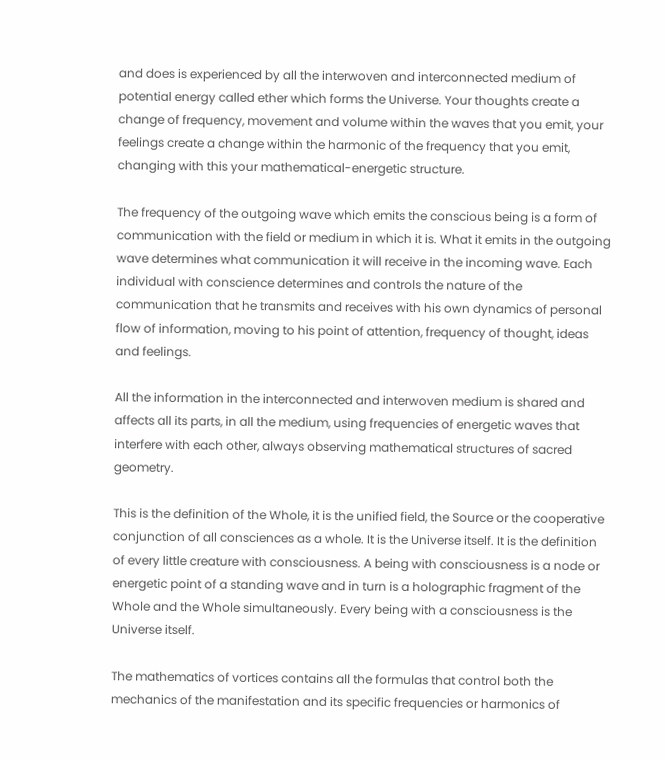and does is experienced by all the interwoven and interconnected medium of potential energy called ether which forms the Universe. Your thoughts create a change of frequency, movement and volume within the waves that you emit, your feelings create a change within the harmonic of the frequency that you emit, changing with this your mathematical-energetic structure.

The frequency of the outgoing wave which emits the conscious being is a form of communication with the field or medium in which it is. What it emits in the outgoing wave determines what communication it will receive in the incoming wave. Each individual with conscience determines and controls the nature of the communication that he transmits and receives with his own dynamics of personal flow of information, moving to his point of attention, frequency of thought, ideas and feelings.

All the information in the interconnected and interwoven medium is shared and affects all its parts, in all the medium, using frequencies of energetic waves that interfere with each other, always observing mathematical structures of sacred geometry.

This is the definition of the Whole, it is the unified field, the Source or the cooperative conjunction of all consciences as a whole. It is the Universe itself. It is the definition of every little creature with consciousness. A being with consciousness is a node or energetic point of a standing wave and in turn is a holographic fragment of the Whole and the Whole simultaneously. Every being with a consciousness is the Universe itself.

The mathematics of vortices contains all the formulas that control both the mechanics of the manifestation and its specific frequencies or harmonics of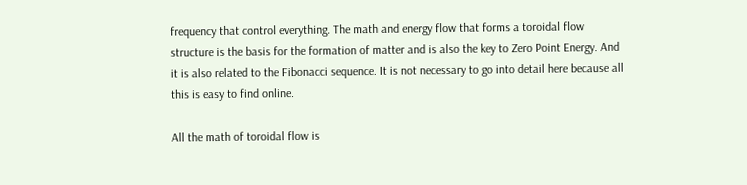frequency that control everything. The math and energy flow that forms a toroidal flow structure is the basis for the formation of matter and is also the key to Zero Point Energy. And it is also related to the Fibonacci sequence. It is not necessary to go into detail here because all this is easy to find online.

All the math of toroidal flow is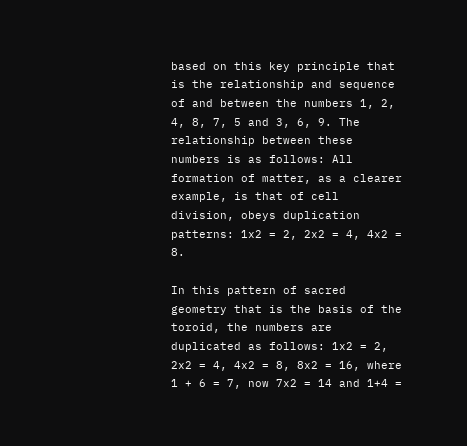based on this key principle that is the relationship and sequence of and between the numbers 1, 2, 4, 8, 7, 5 and 3, 6, 9. The relationship between these numbers is as follows: All formation of matter, as a clearer example, is that of cell division, obeys duplication patterns: 1x2 = 2, 2x2 = 4, 4x2 = 8.

In this pattern of sacred geometry that is the basis of the toroid, the numbers are duplicated as follows: 1x2 = 2, 2x2 = 4, 4x2 = 8, 8x2 = 16, where 1 + 6 = 7, now 7x2 = 14 and 1+4 =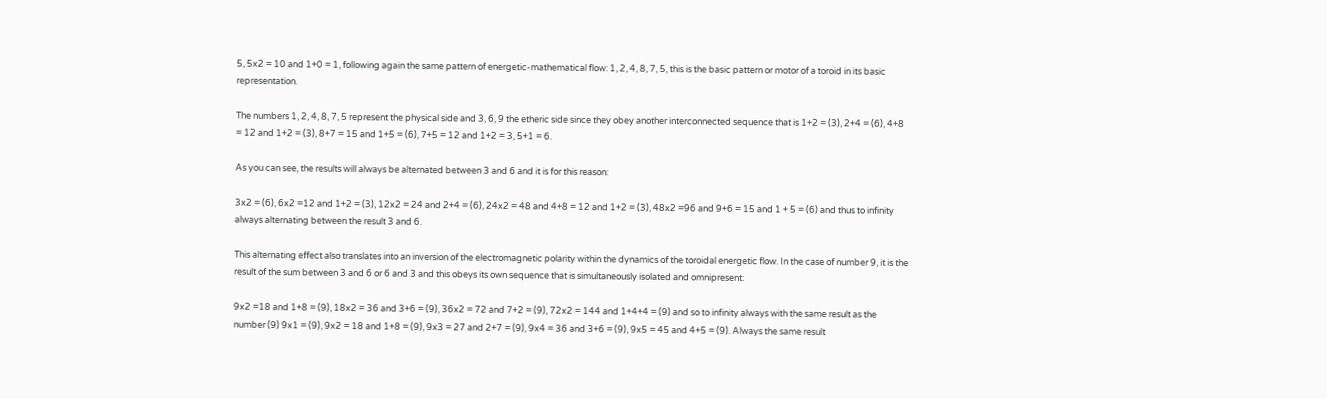5, 5x2 = 10 and 1+0 = 1, following again the same pattern of energetic-mathematical flow: 1, 2, 4, 8, 7, 5, this is the basic pattern or motor of a toroid in its basic representation.

The numbers 1, 2, 4, 8, 7, 5 represent the physical side and 3, 6, 9 the etheric side since they obey another interconnected sequence that is 1+2 = (3), 2+4 = (6), 4+8 = 12 and 1+2 = (3), 8+7 = 15 and 1+5 = (6), 7+5 = 12 and 1+2 = 3, 5+1 = 6.

As you can see, the results will always be alternated between 3 and 6 and it is for this reason:

3x2 = (6), 6x2 =12 and 1+2 = (3), 12x2 = 24 and 2+4 = (6), 24x2 = 48 and 4+8 = 12 and 1+2 = (3), 48x2 =96 and 9+6 = 15 and 1 + 5 = (6) and thus to infinity always alternating between the result 3 and 6.

This alternating effect also translates into an inversion of the electromagnetic polarity within the dynamics of the toroidal energetic flow. In the case of number 9, it is the result of the sum between 3 and 6 or 6 and 3 and this obeys its own sequence that is simultaneously isolated and omnipresent:

9x2 =18 and 1+8 = (9), 18x2 = 36 and 3+6 = (9), 36x2 = 72 and 7+2 = (9), 72x2 = 144 and 1+4+4 = (9) and so to infinity always with the same result as the number (9) 9x1 = (9), 9x2 = 18 and 1+8 = (9), 9x3 = 27 and 2+7 = (9), 9x4 = 36 and 3+6 = (9), 9x5 = 45 and 4+5 = (9). Always the same result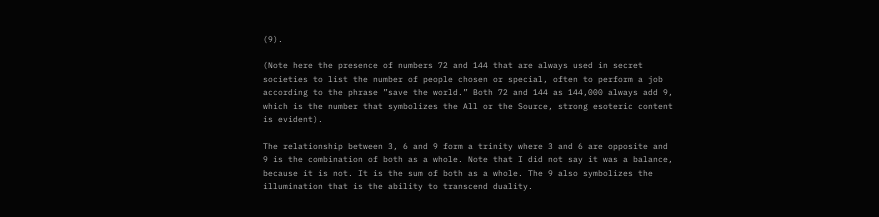(9).

(Note here the presence of numbers 72 and 144 that are always used in secret societies to list the number of people chosen or special, often to perform a job according to the phrase ”save the world.” Both 72 and 144 as 144,000 always add 9, which is the number that symbolizes the All or the Source, strong esoteric content is evident).

The relationship between 3, 6 and 9 form a trinity where 3 and 6 are opposite and 9 is the combination of both as a whole. Note that I did not say it was a balance, because it is not. It is the sum of both as a whole. The 9 also symbolizes the illumination that is the ability to transcend duality.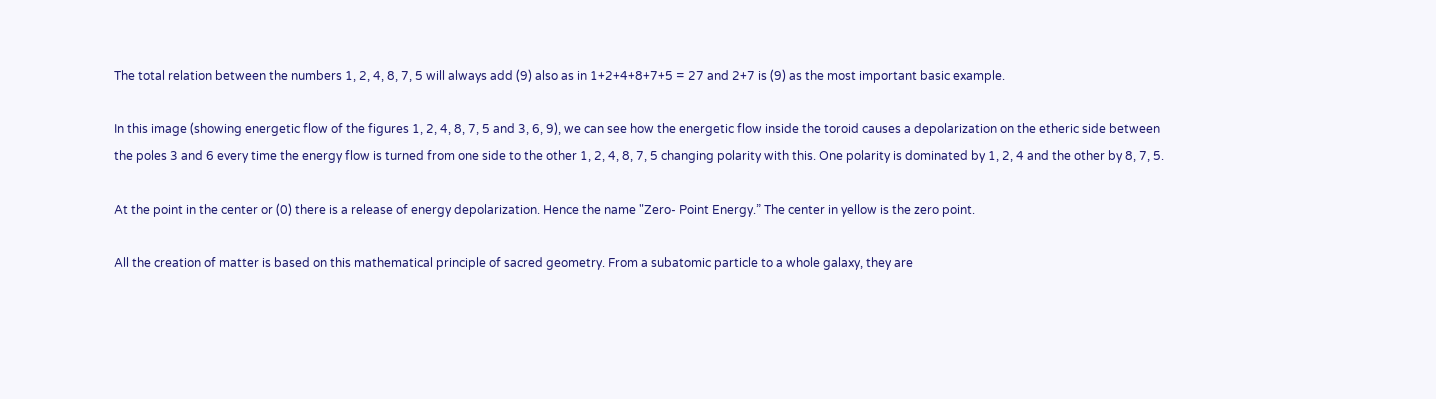The total relation between the numbers 1, 2, 4, 8, 7, 5 will always add (9) also as in 1+2+4+8+7+5 = 27 and 2+7 is (9) as the most important basic example.

In this image (showing energetic flow of the figures 1, 2, 4, 8, 7, 5 and 3, 6, 9), we can see how the energetic flow inside the toroid causes a depolarization on the etheric side between the poles 3 and 6 every time the energy flow is turned from one side to the other 1, 2, 4, 8, 7, 5 changing polarity with this. One polarity is dominated by 1, 2, 4 and the other by 8, 7, 5.

At the point in the center or (0) there is a release of energy depolarization. Hence the name "Zero- Point Energy.” The center in yellow is the zero point.

All the creation of matter is based on this mathematical principle of sacred geometry. From a subatomic particle to a whole galaxy, they are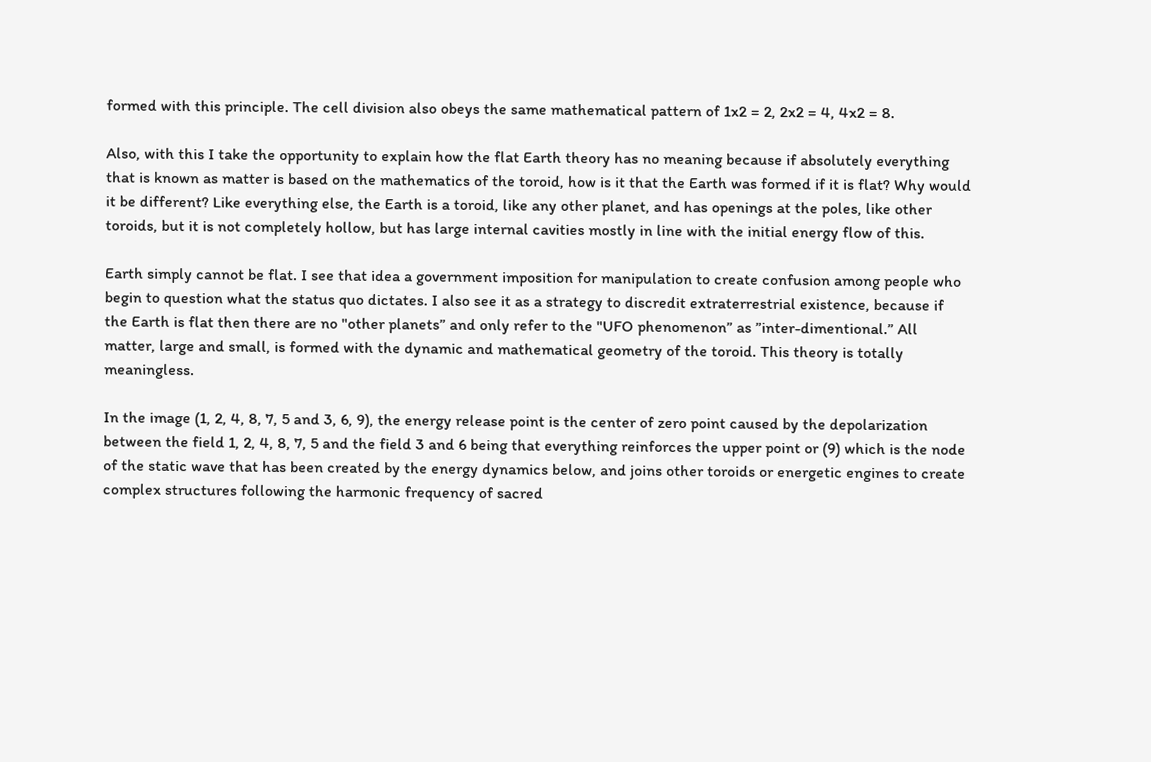formed with this principle. The cell division also obeys the same mathematical pattern of 1x2 = 2, 2x2 = 4, 4x2 = 8.

Also, with this I take the opportunity to explain how the flat Earth theory has no meaning because if absolutely everything that is known as matter is based on the mathematics of the toroid, how is it that the Earth was formed if it is flat? Why would it be different? Like everything else, the Earth is a toroid, like any other planet, and has openings at the poles, like other toroids, but it is not completely hollow, but has large internal cavities mostly in line with the initial energy flow of this.

Earth simply cannot be flat. I see that idea a government imposition for manipulation to create confusion among people who begin to question what the status quo dictates. I also see it as a strategy to discredit extraterrestrial existence, because if the Earth is flat then there are no "other planets” and only refer to the "UFO phenomenon” as ”inter-dimentional.” All matter, large and small, is formed with the dynamic and mathematical geometry of the toroid. This theory is totally meaningless.

In the image (1, 2, 4, 8, 7, 5 and 3, 6, 9), the energy release point is the center of zero point caused by the depolarization between the field 1, 2, 4, 8, 7, 5 and the field 3 and 6 being that everything reinforces the upper point or (9) which is the node of the static wave that has been created by the energy dynamics below, and joins other toroids or energetic engines to create complex structures following the harmonic frequency of sacred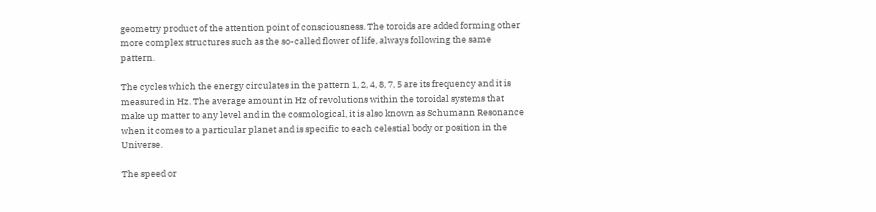geometry product of the attention point of consciousness. The toroids are added forming other more complex structures such as the so-called flower of life, always following the same pattern.

The cycles which the energy circulates in the pattern 1, 2, 4, 8, 7, 5 are its frequency and it is measured in Hz. The average amount in Hz of revolutions within the toroidal systems that make up matter to any level and in the cosmological, it is also known as Schumann Resonance when it comes to a particular planet and is specific to each celestial body or position in the Universe.

The speed or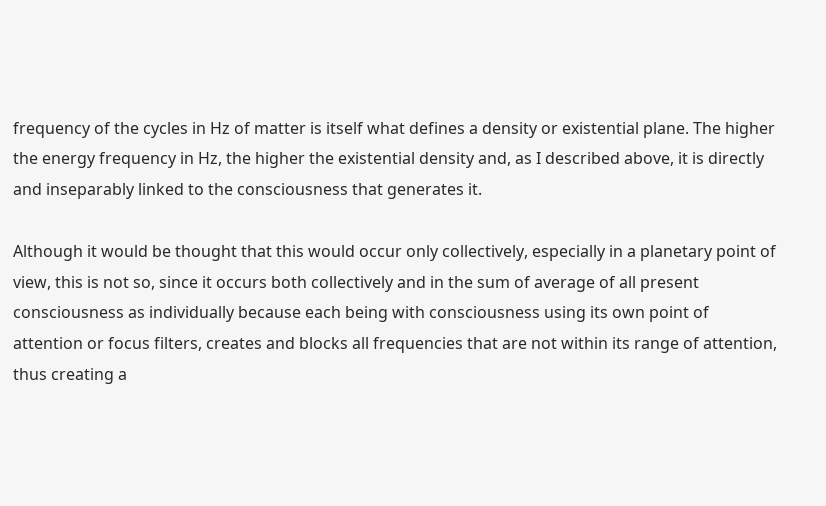frequency of the cycles in Hz of matter is itself what defines a density or existential plane. The higher the energy frequency in Hz, the higher the existential density and, as I described above, it is directly and inseparably linked to the consciousness that generates it.

Although it would be thought that this would occur only collectively, especially in a planetary point of view, this is not so, since it occurs both collectively and in the sum of average of all present consciousness as individually because each being with consciousness using its own point of attention or focus filters, creates and blocks all frequencies that are not within its range of attention, thus creating a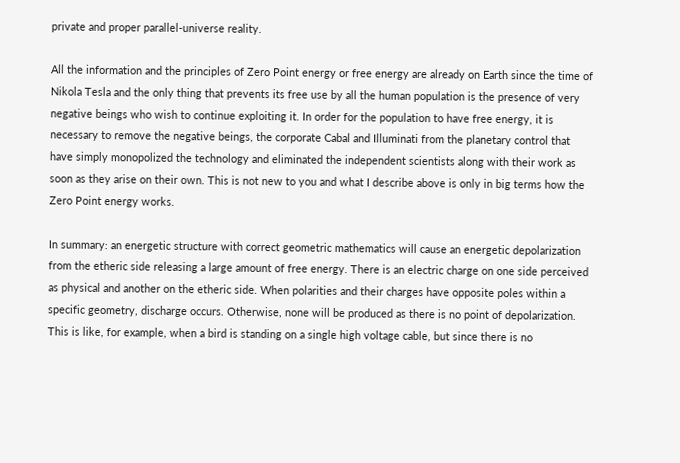private and proper parallel-universe reality.

All the information and the principles of Zero Point energy or free energy are already on Earth since the time of Nikola Tesla and the only thing that prevents its free use by all the human population is the presence of very negative beings who wish to continue exploiting it. In order for the population to have free energy, it is necessary to remove the negative beings, the corporate Cabal and Illuminati from the planetary control that have simply monopolized the technology and eliminated the independent scientists along with their work as soon as they arise on their own. This is not new to you and what I describe above is only in big terms how the Zero Point energy works.

In summary: an energetic structure with correct geometric mathematics will cause an energetic depolarization from the etheric side releasing a large amount of free energy. There is an electric charge on one side perceived as physical and another on the etheric side. When polarities and their charges have opposite poles within a specific geometry, discharge occurs. Otherwise, none will be produced as there is no point of depolarization. This is like, for example, when a bird is standing on a single high voltage cable, but since there is no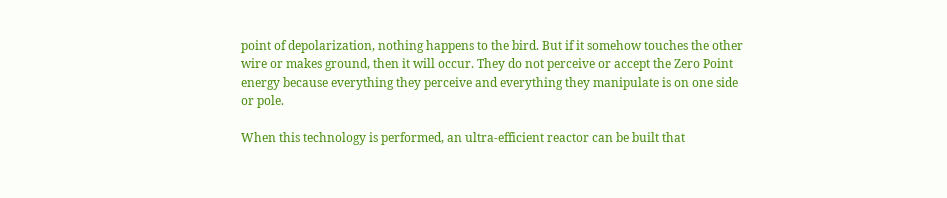point of depolarization, nothing happens to the bird. But if it somehow touches the other wire or makes ground, then it will occur. They do not perceive or accept the Zero Point energy because everything they perceive and everything they manipulate is on one side or pole.

When this technology is performed, an ultra-efficient reactor can be built that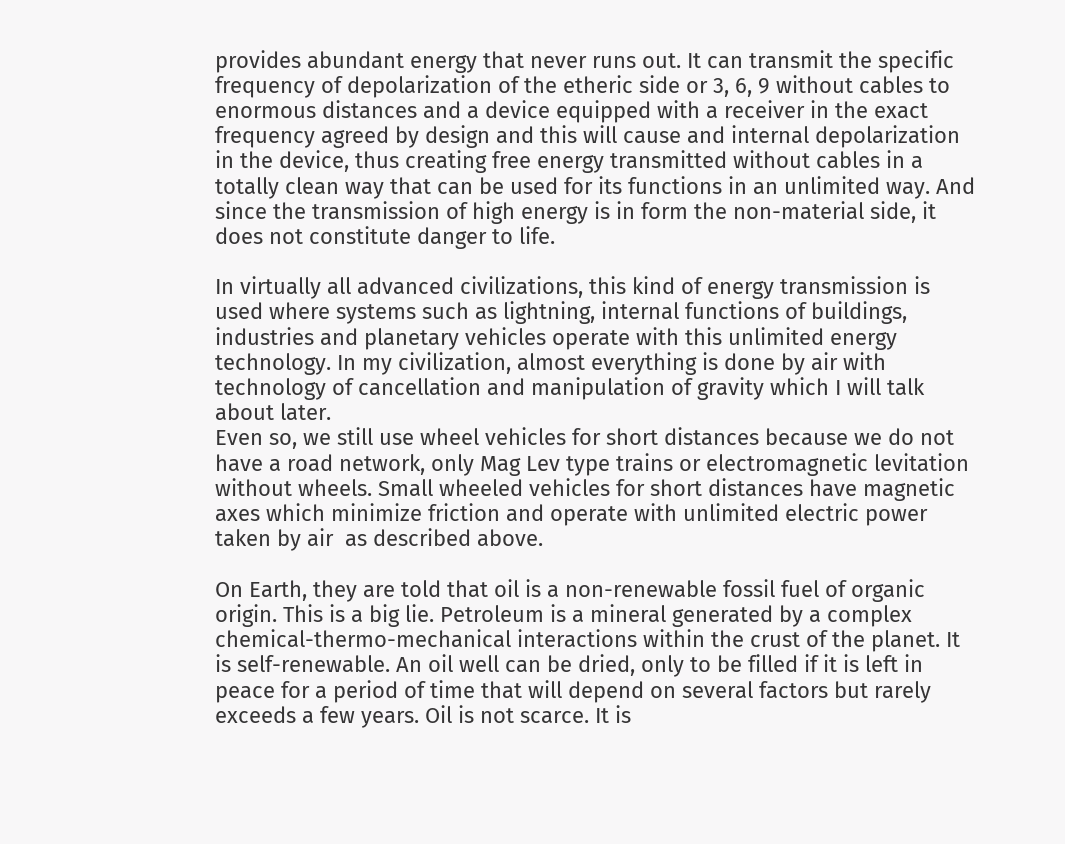provides abundant energy that never runs out. It can transmit the specific frequency of depolarization of the etheric side or 3, 6, 9 without cables to enormous distances and a device equipped with a receiver in the exact frequency agreed by design and this will cause and internal depolarization in the device, thus creating free energy transmitted without cables in a totally clean way that can be used for its functions in an unlimited way. And since the transmission of high energy is in form the non-material side, it does not constitute danger to life.

In virtually all advanced civilizations, this kind of energy transmission is used where systems such as lightning, internal functions of buildings, industries and planetary vehicles operate with this unlimited energy technology. In my civilization, almost everything is done by air with technology of cancellation and manipulation of gravity which I will talk about later.
Even so, we still use wheel vehicles for short distances because we do not have a road network, only Mag Lev type trains or electromagnetic levitation without wheels. Small wheeled vehicles for short distances have magnetic axes which minimize friction and operate with unlimited electric power taken by air  as described above.

On Earth, they are told that oil is a non-renewable fossil fuel of organic origin. This is a big lie. Petroleum is a mineral generated by a complex chemical-thermo-mechanical interactions within the crust of the planet. It is self-renewable. An oil well can be dried, only to be filled if it is left in peace for a period of time that will depend on several factors but rarely exceeds a few years. Oil is not scarce. It is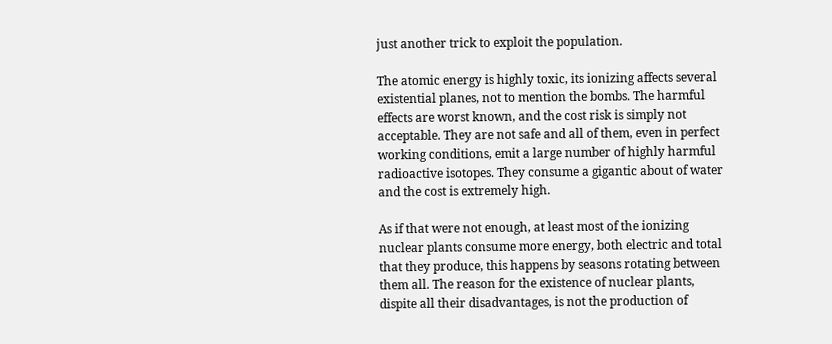just another trick to exploit the population.

The atomic energy is highly toxic, its ionizing affects several existential planes, not to mention the bombs. The harmful effects are worst known, and the cost risk is simply not acceptable. They are not safe and all of them, even in perfect working conditions, emit a large number of highly harmful radioactive isotopes. They consume a gigantic about of water and the cost is extremely high.

As if that were not enough, at least most of the ionizing nuclear plants consume more energy, both electric and total that they produce, this happens by seasons rotating between them all. The reason for the existence of nuclear plants, dispite all their disadvantages, is not the production of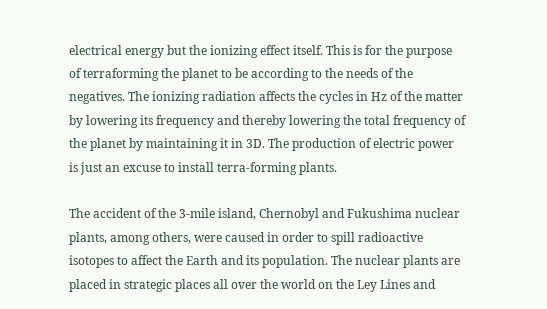electrical energy but the ionizing effect itself. This is for the purpose of terraforming the planet to be according to the needs of the negatives. The ionizing radiation affects the cycles in Hz of the matter by lowering its frequency and thereby lowering the total frequency of the planet by maintaining it in 3D. The production of electric power is just an excuse to install terra-forming plants.

The accident of the 3-mile island, Chernobyl and Fukushima nuclear plants, among others, were caused in order to spill radioactive isotopes to affect the Earth and its population. The nuclear plants are placed in strategic places all over the world on the Ley Lines and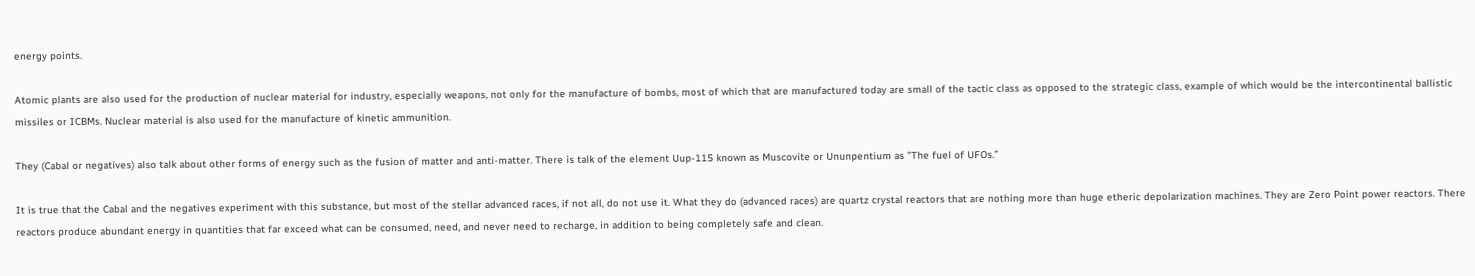energy points.

Atomic plants are also used for the production of nuclear material for industry, especially weapons, not only for the manufacture of bombs, most of which that are manufactured today are small of the tactic class as opposed to the strategic class, example of which would be the intercontinental ballistic missiles or ICBMs. Nuclear material is also used for the manufacture of kinetic ammunition.

They (Cabal or negatives) also talk about other forms of energy such as the fusion of matter and anti-matter. There is talk of the element Uup-115 known as Muscovite or Ununpentium as ”The fuel of UFOs.”

It is true that the Cabal and the negatives experiment with this substance, but most of the stellar advanced races, if not all, do not use it. What they do (advanced races) are quartz crystal reactors that are nothing more than huge etheric depolarization machines. They are Zero Point power reactors. There reactors produce abundant energy in quantities that far exceed what can be consumed, need, and never need to recharge, in addition to being completely safe and clean.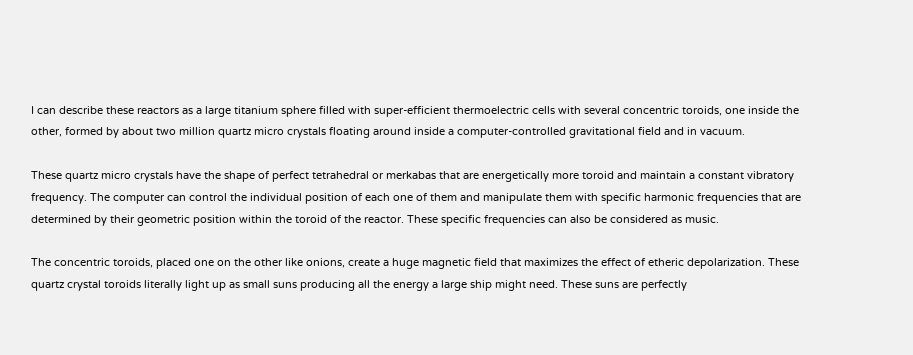I can describe these reactors as a large titanium sphere filled with super-efficient thermoelectric cells with several concentric toroids, one inside the other, formed by about two million quartz micro crystals floating around inside a computer-controlled gravitational field and in vacuum.

These quartz micro crystals have the shape of perfect tetrahedral or merkabas that are energetically more toroid and maintain a constant vibratory frequency. The computer can control the individual position of each one of them and manipulate them with specific harmonic frequencies that are determined by their geometric position within the toroid of the reactor. These specific frequencies can also be considered as music.

The concentric toroids, placed one on the other like onions, create a huge magnetic field that maximizes the effect of etheric depolarization. These quartz crystal toroids literally light up as small suns producing all the energy a large ship might need. These suns are perfectly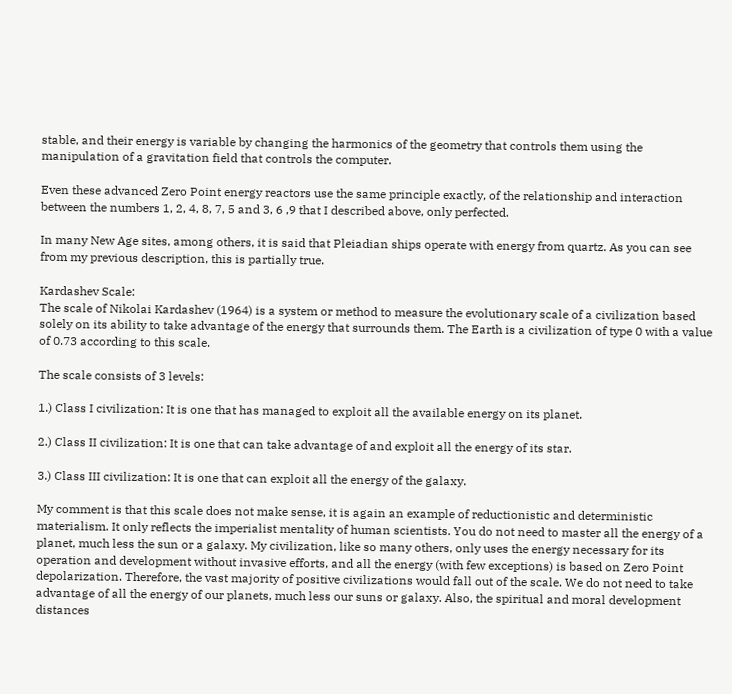stable, and their energy is variable by changing the harmonics of the geometry that controls them using the manipulation of a gravitation field that controls the computer.

Even these advanced Zero Point energy reactors use the same principle exactly, of the relationship and interaction between the numbers 1, 2, 4, 8, 7, 5 and 3, 6 ,9 that I described above, only perfected.

In many New Age sites, among others, it is said that Pleiadian ships operate with energy from quartz. As you can see from my previous description, this is partially true.

Kardashev Scale:
The scale of Nikolai Kardashev (1964) is a system or method to measure the evolutionary scale of a civilization based solely on its ability to take advantage of the energy that surrounds them. The Earth is a civilization of type 0 with a value of 0.73 according to this scale.

The scale consists of 3 levels:

1.) Class I civilization: It is one that has managed to exploit all the available energy on its planet.

2.) Class II civilization: It is one that can take advantage of and exploit all the energy of its star.

3.) Class III civilization: It is one that can exploit all the energy of the galaxy.

My comment is that this scale does not make sense, it is again an example of reductionistic and deterministic materialism. It only reflects the imperialist mentality of human scientists. You do not need to master all the energy of a planet, much less the sun or a galaxy. My civilization, like so many others, only uses the energy necessary for its operation and development without invasive efforts, and all the energy (with few exceptions) is based on Zero Point depolarization. Therefore, the vast majority of positive civilizations would fall out of the scale. We do not need to take advantage of all the energy of our planets, much less our suns or galaxy. Also, the spiritual and moral development distances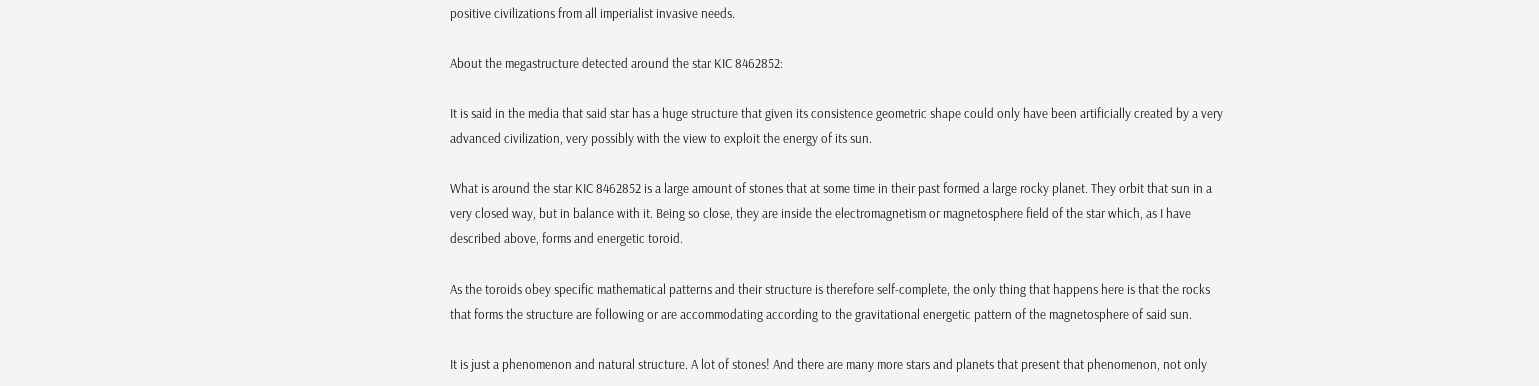positive civilizations from all imperialist invasive needs.

About the megastructure detected around the star KIC 8462852:

It is said in the media that said star has a huge structure that given its consistence geometric shape could only have been artificially created by a very advanced civilization, very possibly with the view to exploit the energy of its sun.

What is around the star KIC 8462852 is a large amount of stones that at some time in their past formed a large rocky planet. They orbit that sun in a very closed way, but in balance with it. Being so close, they are inside the electromagnetism or magnetosphere field of the star which, as I have described above, forms and energetic toroid.

As the toroids obey specific mathematical patterns and their structure is therefore self-complete, the only thing that happens here is that the rocks that forms the structure are following or are accommodating according to the gravitational energetic pattern of the magnetosphere of said sun.

It is just a phenomenon and natural structure. A lot of stones! And there are many more stars and planets that present that phenomenon, not only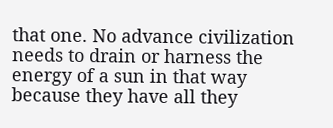that one. No advance civilization needs to drain or harness the energy of a sun in that way because they have all they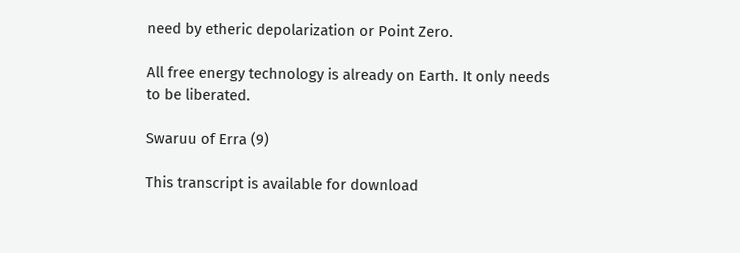need by etheric depolarization or Point Zero.

All free energy technology is already on Earth. It only needs to be liberated.

Swaruu of Erra (9)

This transcript is available for download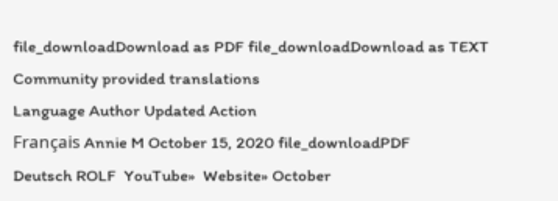file_downloadDownload as PDF file_downloadDownload as TEXT
Community provided translations
Language Author Updated Action
Français Annie M October 15, 2020 file_downloadPDF
Deutsch ROLF  YouTube»  Website» October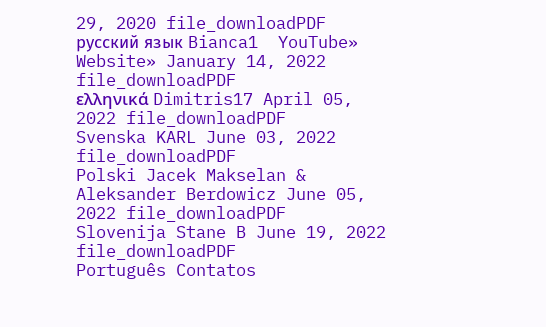29, 2020 file_downloadPDF
русский язык Bianca1  YouTube»  Website» January 14, 2022 file_downloadPDF
ελληνικά Dimitris17 April 05, 2022 file_downloadPDF
Svenska KARL June 03, 2022 file_downloadPDF
Polski Jacek Makselan & Aleksander Berdowicz June 05, 2022 file_downloadPDF
Slovenija Stane B June 19, 2022 file_downloadPDF
Português Contatos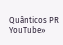Quânticos PR  YouTube»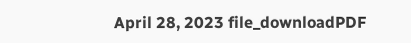April 28, 2023 file_downloadPDF